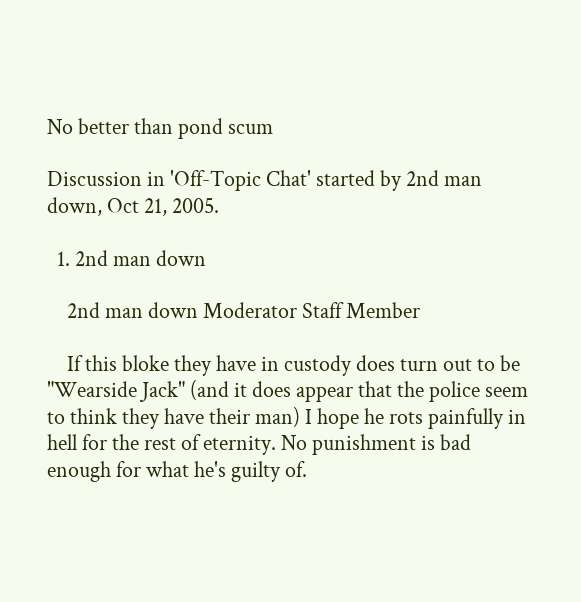No better than pond scum

Discussion in 'Off-Topic Chat' started by 2nd man down, Oct 21, 2005.

  1. 2nd man down

    2nd man down Moderator Staff Member

    If this bloke they have in custody does turn out to be "Wearside Jack" (and it does appear that the police seem to think they have their man) I hope he rots painfully in hell for the rest of eternity. No punishment is bad enough for what he's guilty of.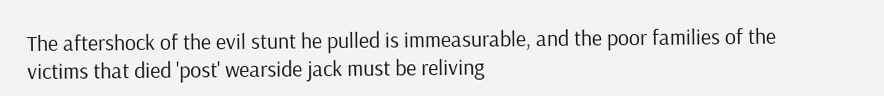The aftershock of the evil stunt he pulled is immeasurable, and the poor families of the victims that died 'post' wearside jack must be reliving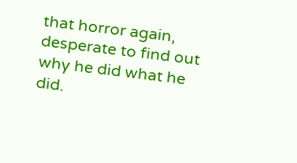that horror again, desperate to find out why he did what he did.